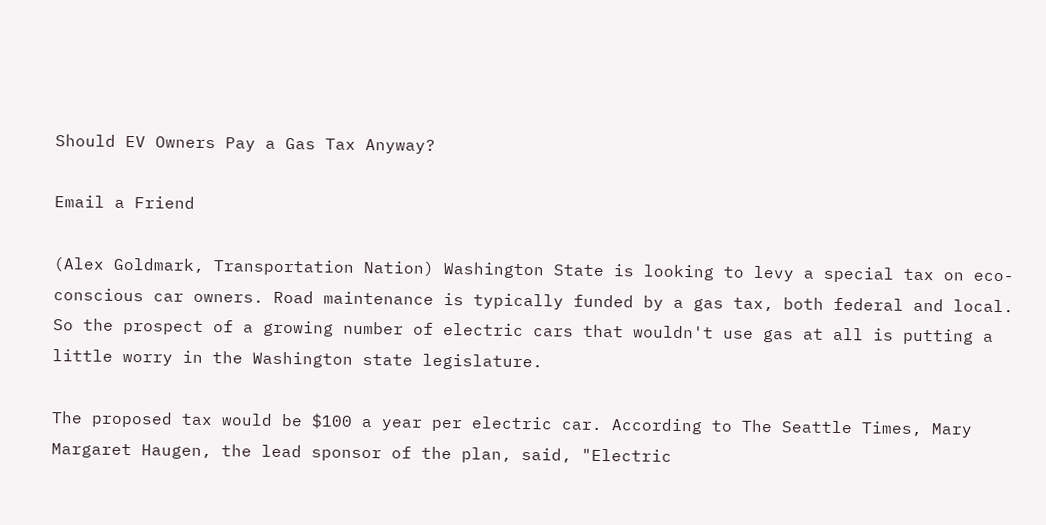Should EV Owners Pay a Gas Tax Anyway?

Email a Friend

(Alex Goldmark, Transportation Nation) Washington State is looking to levy a special tax on eco-conscious car owners. Road maintenance is typically funded by a gas tax, both federal and local. So the prospect of a growing number of electric cars that wouldn't use gas at all is putting a little worry in the Washington state legislature.

The proposed tax would be $100 a year per electric car. According to The Seattle Times, Mary Margaret Haugen, the lead sponsor of the plan, said, "Electric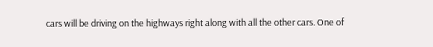cars will be driving on the highways right along with all the other cars. One of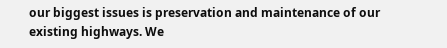our biggest issues is preservation and maintenance of our existing highways. We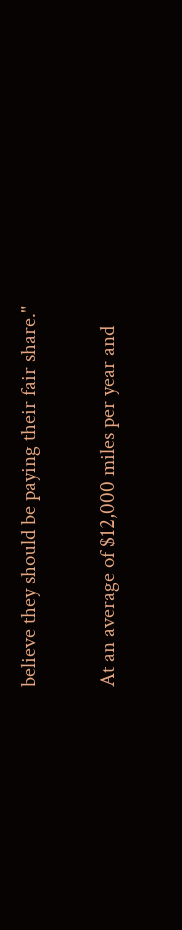believe they should be paying their fair share."

At an average of $12,000 miles per year and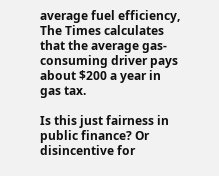average fuel efficiency, The Times calculates that the average gas-consuming driver pays about $200 a year in gas tax.

Is this just fairness in public finance? Or disincentive for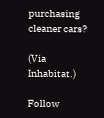purchasing cleaner cars?

(Via Inhabitat.)

Follow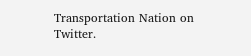Transportation Nation on Twitter.